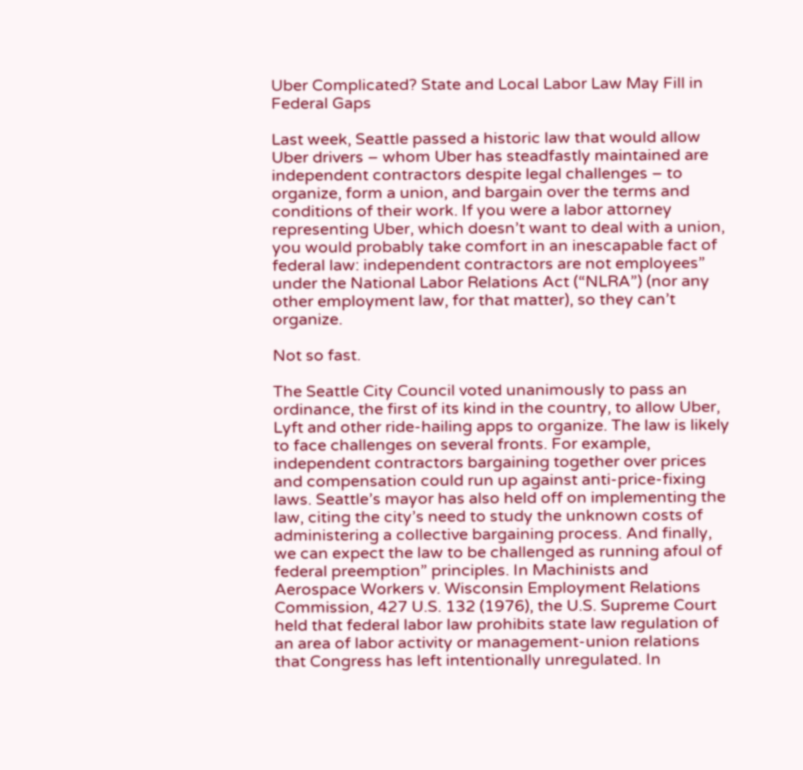Uber Complicated? State and Local Labor Law May Fill in Federal Gaps

Last week, Seattle passed a historic law that would allow Uber drivers – whom Uber has steadfastly maintained are independent contractors despite legal challenges – to organize, form a union, and bargain over the terms and conditions of their work. If you were a labor attorney representing Uber, which doesn’t want to deal with a union, you would probably take comfort in an inescapable fact of federal law: independent contractors are not employees” under the National Labor Relations Act (“NLRA”) (nor any other employment law, for that matter), so they can’t organize.

Not so fast.

The Seattle City Council voted unanimously to pass an ordinance, the first of its kind in the country, to allow Uber, Lyft and other ride-hailing apps to organize. The law is likely to face challenges on several fronts. For example, independent contractors bargaining together over prices and compensation could run up against anti-price-fixing laws. Seattle’s mayor has also held off on implementing the law, citing the city’s need to study the unknown costs of administering a collective bargaining process. And finally, we can expect the law to be challenged as running afoul of federal preemption” principles. In Machinists and Aerospace Workers v. Wisconsin Employment Relations Commission, 427 U.S. 132 (1976), the U.S. Supreme Court held that federal labor law prohibits state law regulation of an area of labor activity or management-union relations that Congress has left intentionally unregulated. In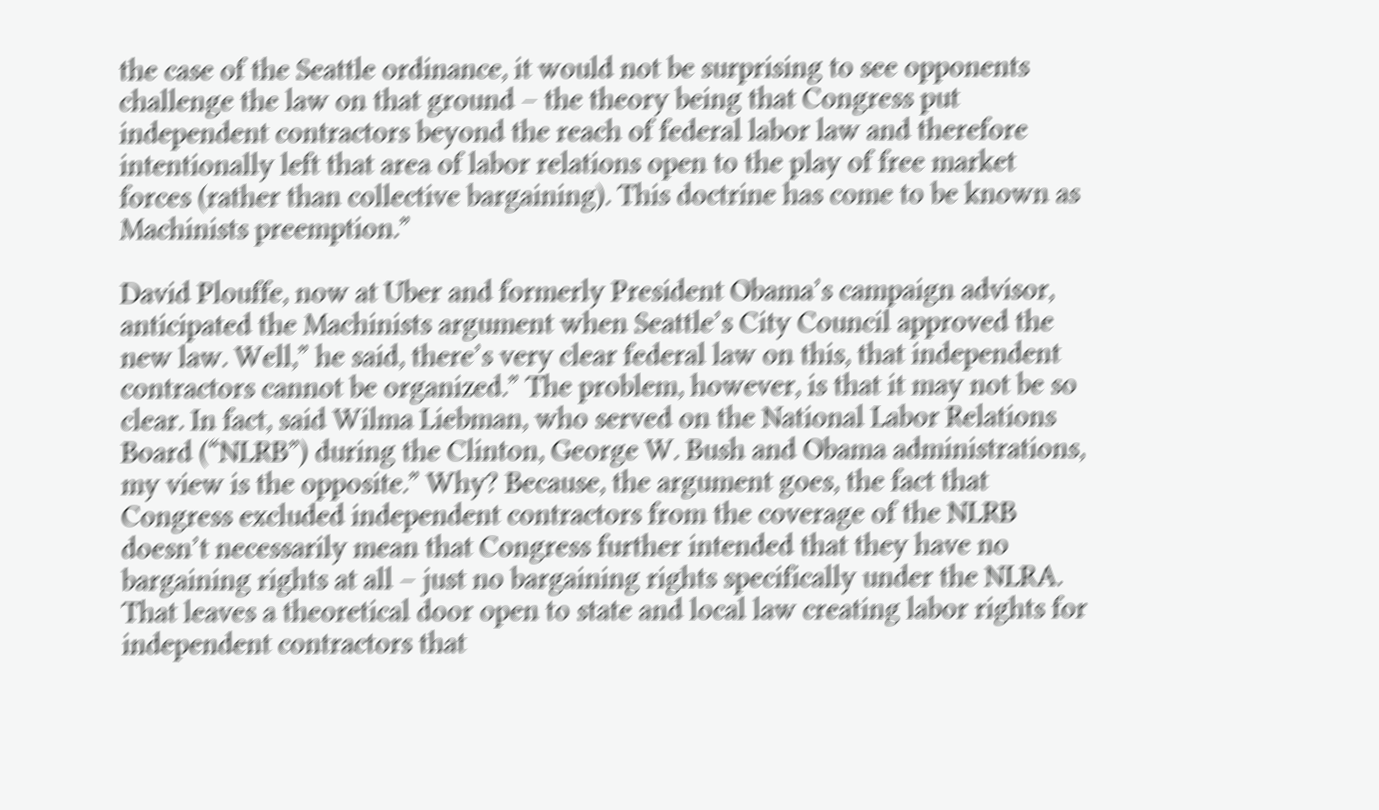the case of the Seattle ordinance, it would not be surprising to see opponents challenge the law on that ground – the theory being that Congress put independent contractors beyond the reach of federal labor law and therefore intentionally left that area of labor relations open to the play of free market forces (rather than collective bargaining). This doctrine has come to be known as Machinists preemption.”

David Plouffe, now at Uber and formerly President Obama’s campaign advisor, anticipated the Machinists argument when Seattle’s City Council approved the new law. Well,” he said, there’s very clear federal law on this, that independent contractors cannot be organized.” The problem, however, is that it may not be so clear. In fact, said Wilma Liebman, who served on the National Labor Relations Board (“NLRB”) during the Clinton, George W. Bush and Obama administrations, my view is the opposite.” Why? Because, the argument goes, the fact that Congress excluded independent contractors from the coverage of the NLRB doesn’t necessarily mean that Congress further intended that they have no bargaining rights at all – just no bargaining rights specifically under the NLRA. That leaves a theoretical door open to state and local law creating labor rights for independent contractors that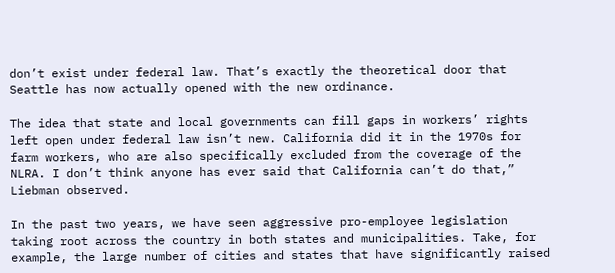don’t exist under federal law. That’s exactly the theoretical door that Seattle has now actually opened with the new ordinance.

The idea that state and local governments can fill gaps in workers’ rights left open under federal law isn’t new. California did it in the 1970s for farm workers, who are also specifically excluded from the coverage of the NLRA. I don’t think anyone has ever said that California can’t do that,” Liebman observed.

In the past two years, we have seen aggressive pro-employee legislation taking root across the country in both states and municipalities. Take, for example, the large number of cities and states that have significantly raised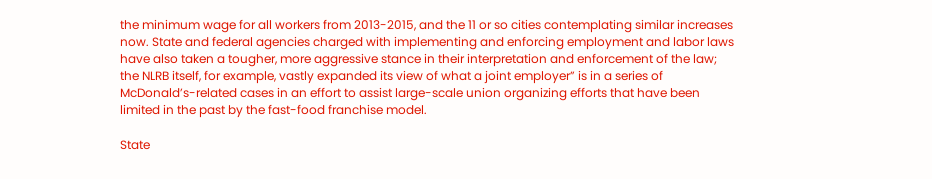the minimum wage for all workers from 2013-2015, and the 11 or so cities contemplating similar increases now. State and federal agencies charged with implementing and enforcing employment and labor laws have also taken a tougher, more aggressive stance in their interpretation and enforcement of the law; the NLRB itself, for example, vastly expanded its view of what a joint employer” is in a series of McDonald’s-related cases in an effort to assist large-scale union organizing efforts that have been limited in the past by the fast-food franchise model.

State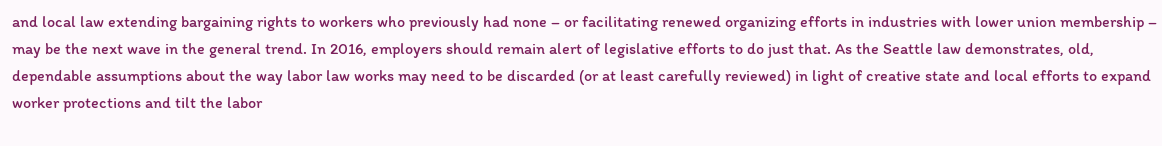and local law extending bargaining rights to workers who previously had none – or facilitating renewed organizing efforts in industries with lower union membership – may be the next wave in the general trend. In 2016, employers should remain alert of legislative efforts to do just that. As the Seattle law demonstrates, old, dependable assumptions about the way labor law works may need to be discarded (or at least carefully reviewed) in light of creative state and local efforts to expand worker protections and tilt the labor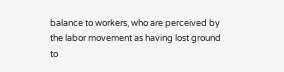balance to workers, who are perceived by the labor movement as having lost ground to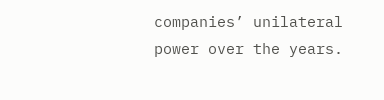companies’ unilateral power over the years.